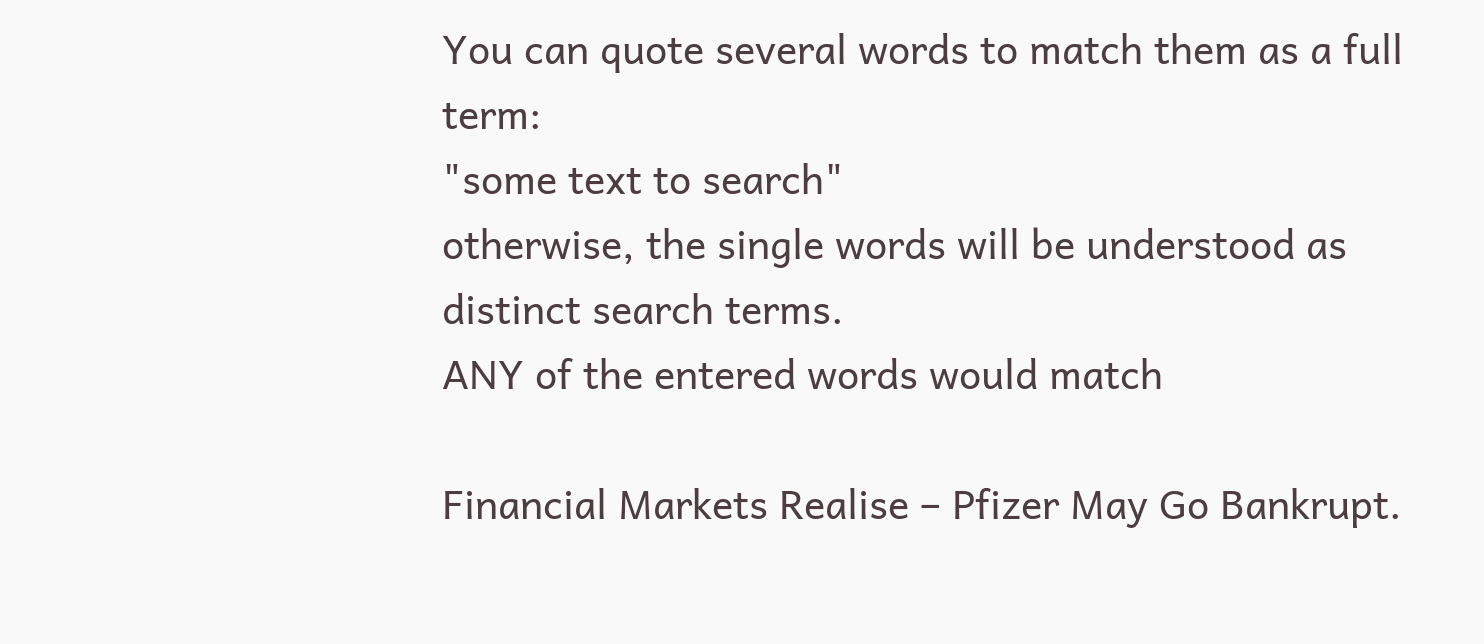You can quote several words to match them as a full term:
"some text to search"
otherwise, the single words will be understood as distinct search terms.
ANY of the entered words would match

Financial Markets Realise – Pfizer May Go Bankrupt.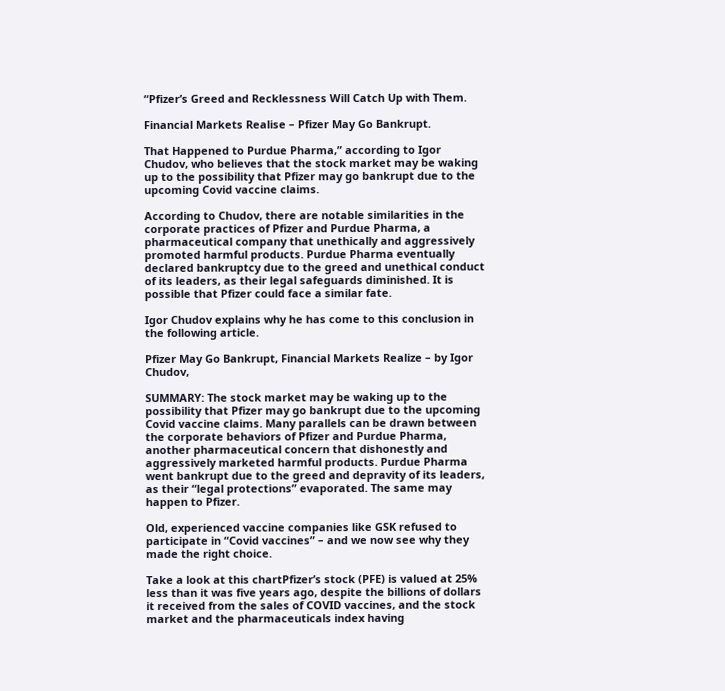“Pfizer’s Greed and Recklessness Will Catch Up with Them.

Financial Markets Realise – Pfizer May Go Bankrupt.

That Happened to Purdue Pharma,” according to Igor Chudov, who believes that the stock market may be waking up to the possibility that Pfizer may go bankrupt due to the upcoming Covid vaccine claims.

According to Chudov, there are notable similarities in the corporate practices of Pfizer and Purdue Pharma, a pharmaceutical company that unethically and aggressively promoted harmful products. Purdue Pharma eventually declared bankruptcy due to the greed and unethical conduct of its leaders, as their legal safeguards diminished. It is possible that Pfizer could face a similar fate.

Igor Chudov explains why he has come to this conclusion in the following article.

Pfizer May Go Bankrupt, Financial Markets Realize – by Igor Chudov,

SUMMARY: The stock market may be waking up to the possibility that Pfizer may go bankrupt due to the upcoming Covid vaccine claims. Many parallels can be drawn between the corporate behaviors of Pfizer and Purdue Pharma, another pharmaceutical concern that dishonestly and aggressively marketed harmful products. Purdue Pharma went bankrupt due to the greed and depravity of its leaders, as their “legal protections” evaporated. The same may happen to Pfizer.

Old, experienced vaccine companies like GSK refused to participate in “Covid vaccines” – and we now see why they made the right choice.

Take a look at this chartPfizer’s stock (PFE) is valued at 25% less than it was five years ago, despite the billions of dollars it received from the sales of COVID vaccines, and the stock market and the pharmaceuticals index having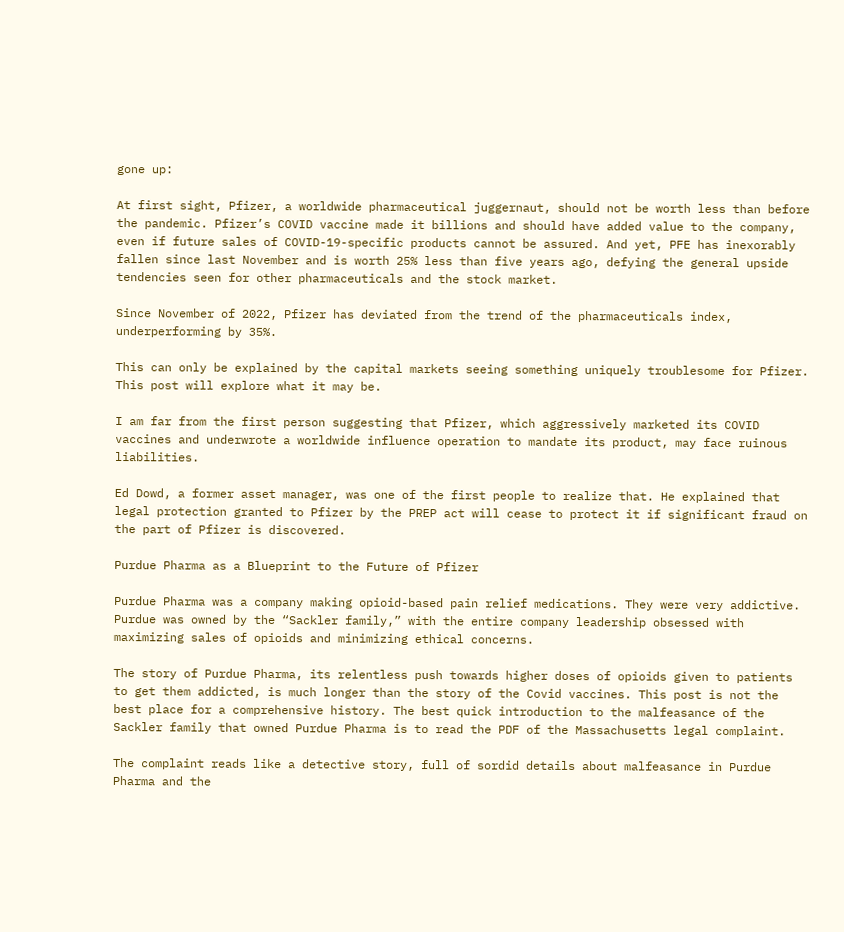gone up:

At first sight, Pfizer, a worldwide pharmaceutical juggernaut, should not be worth less than before the pandemic. Pfizer’s COVID vaccine made it billions and should have added value to the company, even if future sales of COVID-19-specific products cannot be assured. And yet, PFE has inexorably fallen since last November and is worth 25% less than five years ago, defying the general upside tendencies seen for other pharmaceuticals and the stock market.

Since November of 2022, Pfizer has deviated from the trend of the pharmaceuticals index, underperforming by 35%.

This can only be explained by the capital markets seeing something uniquely troublesome for Pfizer. This post will explore what it may be.

I am far from the first person suggesting that Pfizer, which aggressively marketed its COVID vaccines and underwrote a worldwide influence operation to mandate its product, may face ruinous liabilities.

Ed Dowd, a former asset manager, was one of the first people to realize that. He explained that legal protection granted to Pfizer by the PREP act will cease to protect it if significant fraud on the part of Pfizer is discovered.

Purdue Pharma as a Blueprint to the Future of Pfizer

Purdue Pharma was a company making opioid-based pain relief medications. They were very addictive. Purdue was owned by the “Sackler family,” with the entire company leadership obsessed with maximizing sales of opioids and minimizing ethical concerns.

The story of Purdue Pharma, its relentless push towards higher doses of opioids given to patients to get them addicted, is much longer than the story of the Covid vaccines. This post is not the best place for a comprehensive history. The best quick introduction to the malfeasance of the Sackler family that owned Purdue Pharma is to read the PDF of the Massachusetts legal complaint.

The complaint reads like a detective story, full of sordid details about malfeasance in Purdue Pharma and the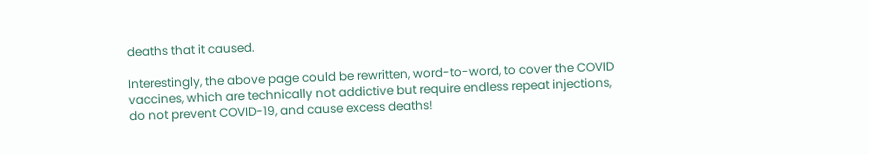deaths that it caused.

Interestingly, the above page could be rewritten, word-to-word, to cover the COVID vaccines, which are technically not addictive but require endless repeat injections, do not prevent COVID-19, and cause excess deaths!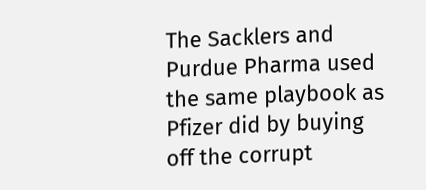The Sacklers and Purdue Pharma used the same playbook as Pfizer did by buying off the corrupt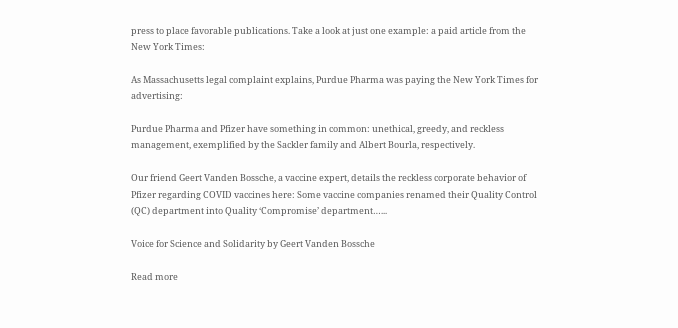press to place favorable publications. Take a look at just one example: a paid article from the New York Times:

As Massachusetts legal complaint explains, Purdue Pharma was paying the New York Times for advertising:

Purdue Pharma and Pfizer have something in common: unethical, greedy, and reckless management, exemplified by the Sackler family and Albert Bourla, respectively.

Our friend Geert Vanden Bossche, a vaccine expert, details the reckless corporate behavior of Pfizer regarding COVID vaccines here: Some vaccine companies renamed their Quality Control (QC) department into Quality ‘Compromise’ department…...

Voice for Science and Solidarity by Geert Vanden Bossche

Read more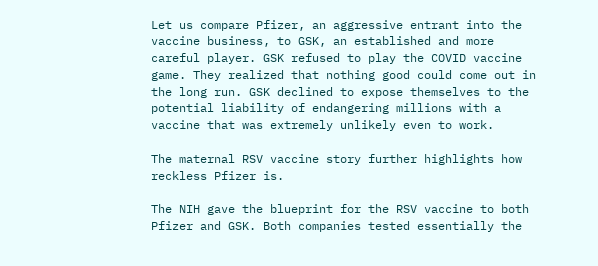Let us compare Pfizer, an aggressive entrant into the vaccine business, to GSK, an established and more careful player. GSK refused to play the COVID vaccine game. They realized that nothing good could come out in the long run. GSK declined to expose themselves to the potential liability of endangering millions with a vaccine that was extremely unlikely even to work.

The maternal RSV vaccine story further highlights how reckless Pfizer is.

The NIH gave the blueprint for the RSV vaccine to both Pfizer and GSK. Both companies tested essentially the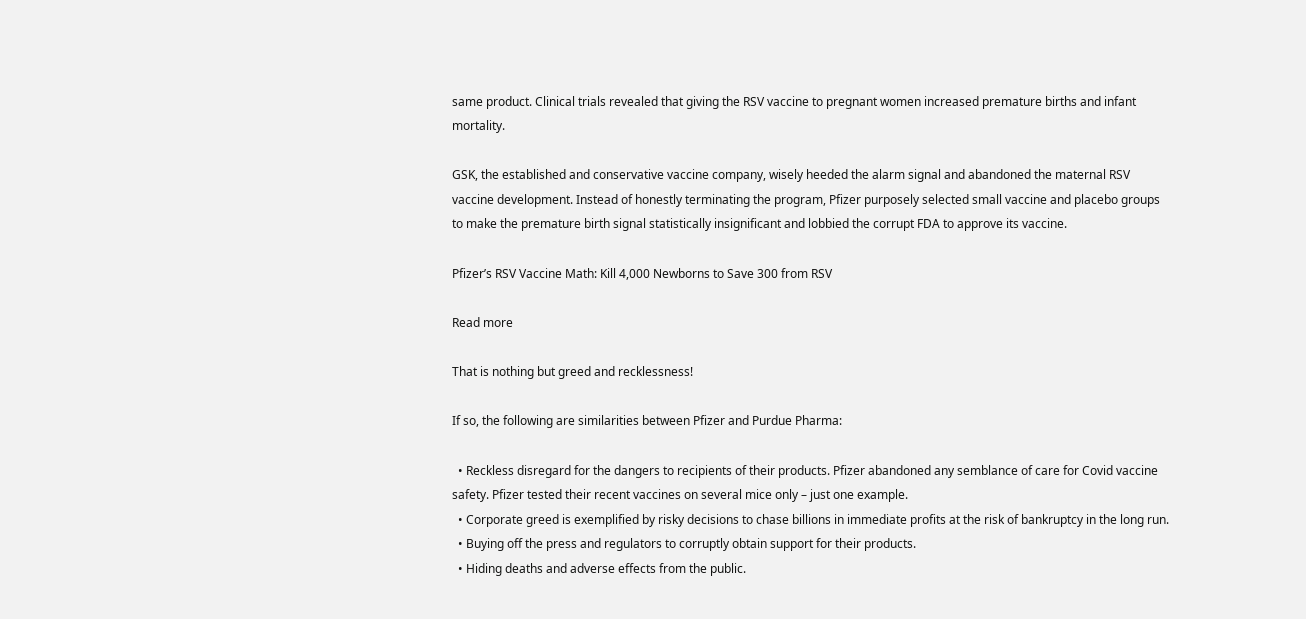same product. Clinical trials revealed that giving the RSV vaccine to pregnant women increased premature births and infant mortality.

GSK, the established and conservative vaccine company, wisely heeded the alarm signal and abandoned the maternal RSV vaccine development. Instead of honestly terminating the program, Pfizer purposely selected small vaccine and placebo groups to make the premature birth signal statistically insignificant and lobbied the corrupt FDA to approve its vaccine.

Pfizer’s RSV Vaccine Math: Kill 4,000 Newborns to Save 300 from RSV

Read more

That is nothing but greed and recklessness!

If so, the following are similarities between Pfizer and Purdue Pharma:

  • Reckless disregard for the dangers to recipients of their products. Pfizer abandoned any semblance of care for Covid vaccine safety. Pfizer tested their recent vaccines on several mice only – just one example.
  • Corporate greed is exemplified by risky decisions to chase billions in immediate profits at the risk of bankruptcy in the long run.
  • Buying off the press and regulators to corruptly obtain support for their products.
  • Hiding deaths and adverse effects from the public.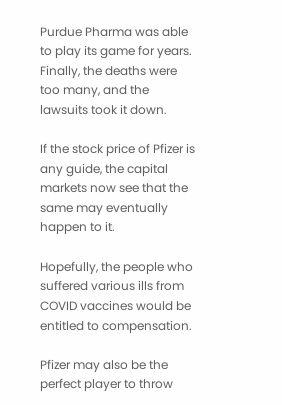Purdue Pharma was able to play its game for years. Finally, the deaths were too many, and the lawsuits took it down.

If the stock price of Pfizer is any guide, the capital markets now see that the same may eventually happen to it.

Hopefully, the people who suffered various ills from COVID vaccines would be entitled to compensation.

Pfizer may also be the perfect player to throw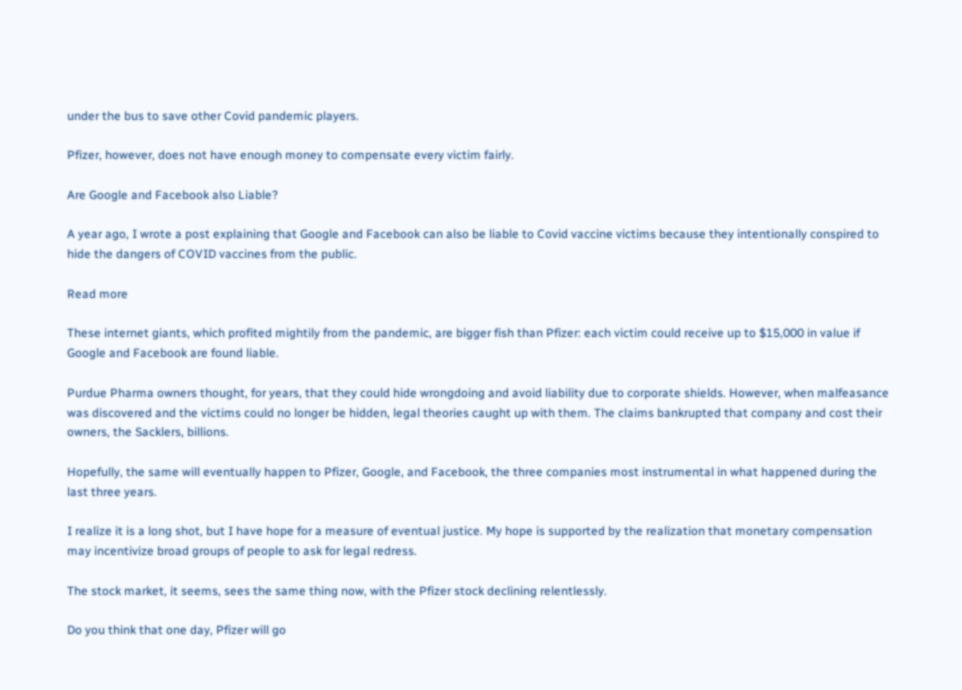under the bus to save other Covid pandemic players.

Pfizer, however, does not have enough money to compensate every victim fairly.

Are Google and Facebook also Liable?

A year ago, I wrote a post explaining that Google and Facebook can also be liable to Covid vaccine victims because they intentionally conspired to hide the dangers of COVID vaccines from the public.

Read more

These internet giants, which profited mightily from the pandemic, are bigger fish than Pfizer: each victim could receive up to $15,000 in value if Google and Facebook are found liable.

Purdue Pharma owners thought, for years, that they could hide wrongdoing and avoid liability due to corporate shields. However, when malfeasance was discovered and the victims could no longer be hidden, legal theories caught up with them. The claims bankrupted that company and cost their owners, the Sacklers, billions.

Hopefully, the same will eventually happen to Pfizer, Google, and Facebook, the three companies most instrumental in what happened during the last three years.

I realize it is a long shot, but I have hope for a measure of eventual justice. My hope is supported by the realization that monetary compensation may incentivize broad groups of people to ask for legal redress.

The stock market, it seems, sees the same thing now, with the Pfizer stock declining relentlessly.

Do you think that one day, Pfizer will go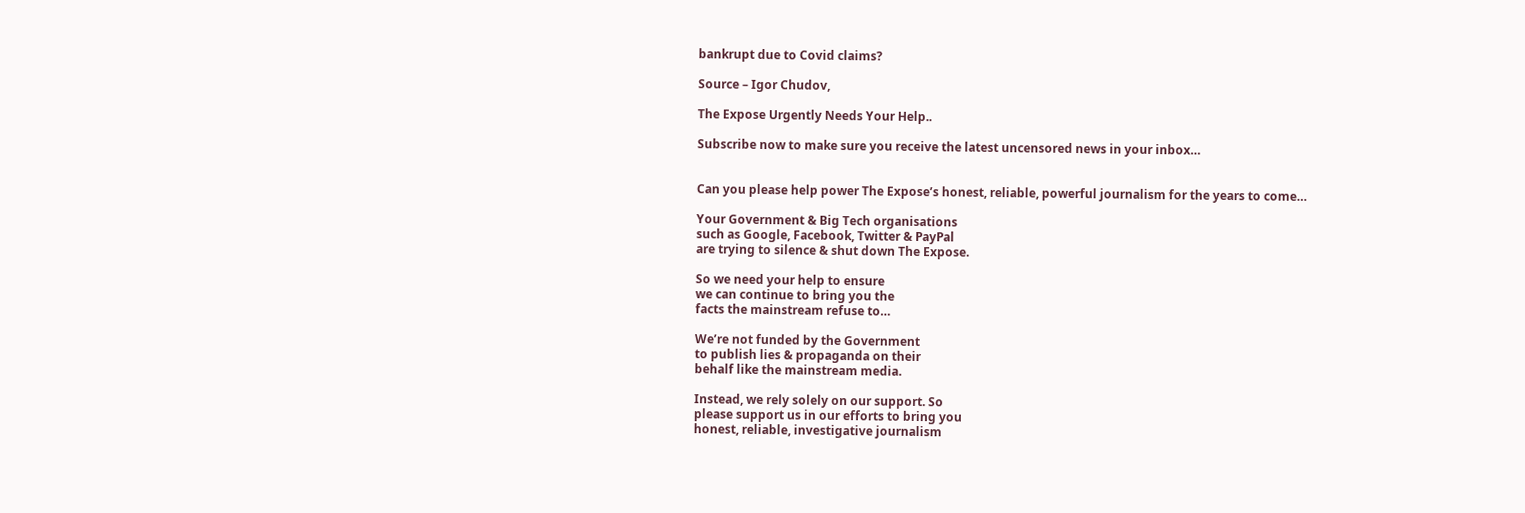bankrupt due to Covid claims?

Source – Igor Chudov,

The Expose Urgently Needs Your Help..

Subscribe now to make sure you receive the latest uncensored news in your inbox…


Can you please help power The Expose’s honest, reliable, powerful journalism for the years to come…

Your Government & Big Tech organisations
such as Google, Facebook, Twitter & PayPal
are trying to silence & shut down The Expose.

So we need your help to ensure
we can continue to bring you the
facts the mainstream refuse to…

We’re not funded by the Government
to publish lies & propaganda on their
behalf like the mainstream media.

Instead, we rely solely on our support. So
please support us in our efforts to bring you
honest, reliable, investigative journalism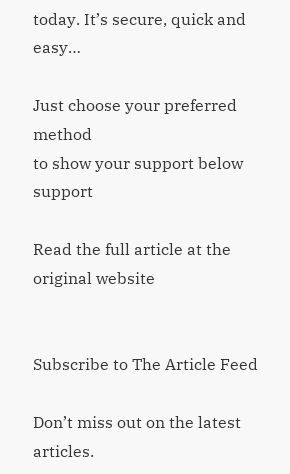today. It’s secure, quick and easy…

Just choose your preferred method
to show your support below support

Read the full article at the original website


Subscribe to The Article Feed

Don’t miss out on the latest articles.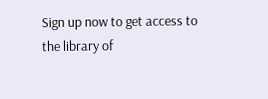Sign up now to get access to the library of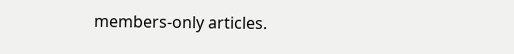members-only articles.